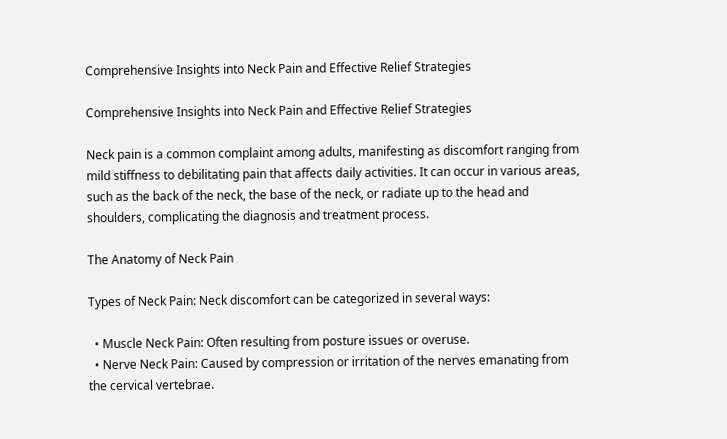Comprehensive Insights into Neck Pain and Effective Relief Strategies

Comprehensive Insights into Neck Pain and Effective Relief Strategies

Neck pain is a common complaint among adults, manifesting as discomfort ranging from mild stiffness to debilitating pain that affects daily activities. It can occur in various areas, such as the back of the neck, the base of the neck, or radiate up to the head and shoulders, complicating the diagnosis and treatment process.

The Anatomy of Neck Pain

Types of Neck Pain: Neck discomfort can be categorized in several ways:

  • Muscle Neck Pain: Often resulting from posture issues or overuse.
  • Nerve Neck Pain: Caused by compression or irritation of the nerves emanating from the cervical vertebrae.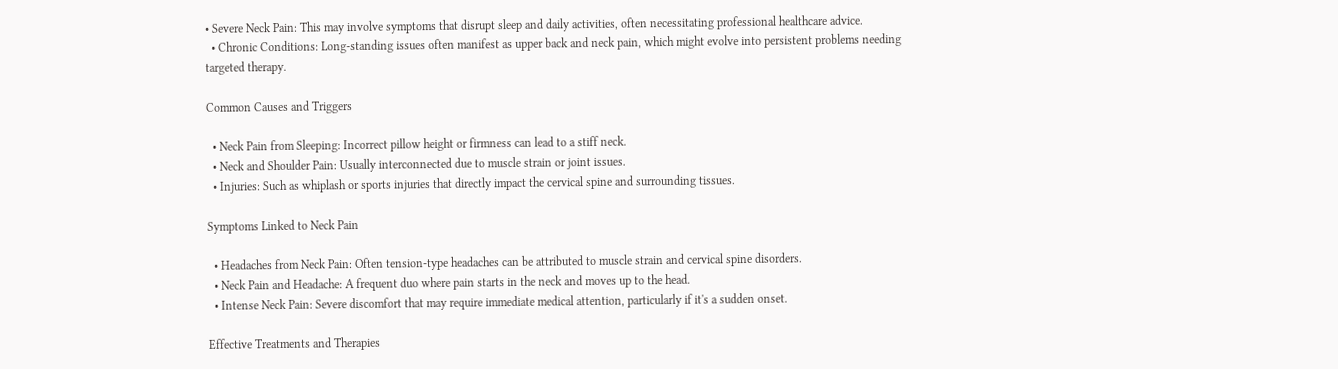• Severe Neck Pain: This may involve symptoms that disrupt sleep and daily activities, often necessitating professional healthcare advice.
  • Chronic Conditions: Long-standing issues often manifest as upper back and neck pain, which might evolve into persistent problems needing targeted therapy.

Common Causes and Triggers

  • Neck Pain from Sleeping: Incorrect pillow height or firmness can lead to a stiff neck.
  • Neck and Shoulder Pain: Usually interconnected due to muscle strain or joint issues.
  • Injuries: Such as whiplash or sports injuries that directly impact the cervical spine and surrounding tissues.

Symptoms Linked to Neck Pain

  • Headaches from Neck Pain: Often tension-type headaches can be attributed to muscle strain and cervical spine disorders.
  • Neck Pain and Headache: A frequent duo where pain starts in the neck and moves up to the head.
  • Intense Neck Pain: Severe discomfort that may require immediate medical attention, particularly if it's a sudden onset.

Effective Treatments and Therapies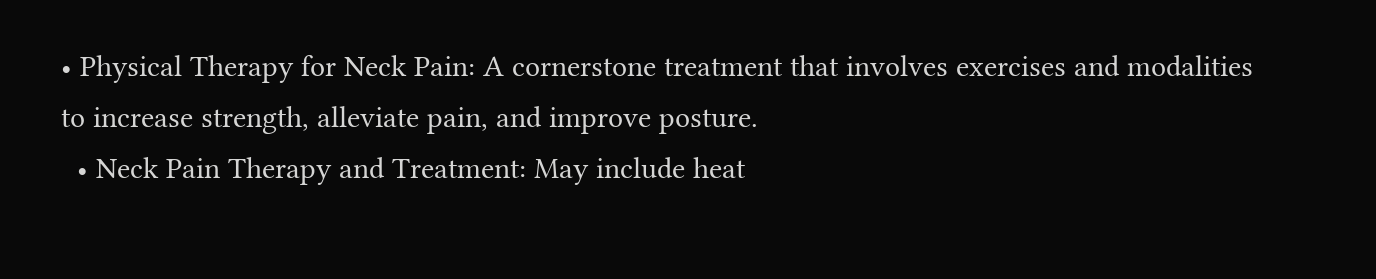• Physical Therapy for Neck Pain: A cornerstone treatment that involves exercises and modalities to increase strength, alleviate pain, and improve posture.
  • Neck Pain Therapy and Treatment: May include heat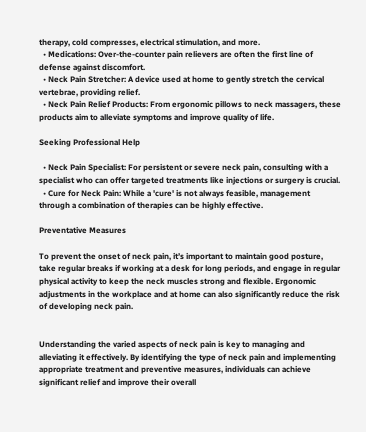therapy, cold compresses, electrical stimulation, and more.
  • Medications: Over-the-counter pain relievers are often the first line of defense against discomfort.
  • Neck Pain Stretcher: A device used at home to gently stretch the cervical vertebrae, providing relief.
  • Neck Pain Relief Products: From ergonomic pillows to neck massagers, these products aim to alleviate symptoms and improve quality of life.

Seeking Professional Help

  • Neck Pain Specialist: For persistent or severe neck pain, consulting with a specialist who can offer targeted treatments like injections or surgery is crucial.
  • Cure for Neck Pain: While a 'cure' is not always feasible, management through a combination of therapies can be highly effective.

Preventative Measures

To prevent the onset of neck pain, it’s important to maintain good posture, take regular breaks if working at a desk for long periods, and engage in regular physical activity to keep the neck muscles strong and flexible. Ergonomic adjustments in the workplace and at home can also significantly reduce the risk of developing neck pain.


Understanding the varied aspects of neck pain is key to managing and alleviating it effectively. By identifying the type of neck pain and implementing appropriate treatment and preventive measures, individuals can achieve significant relief and improve their overall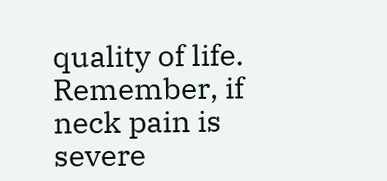quality of life. Remember, if neck pain is severe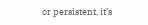or persistent, it’s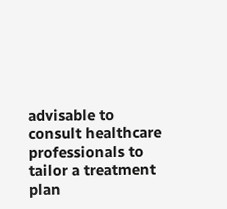advisable to consult healthcare professionals to tailor a treatment plan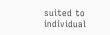suited to individual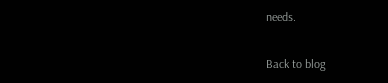needs.

Back to blog